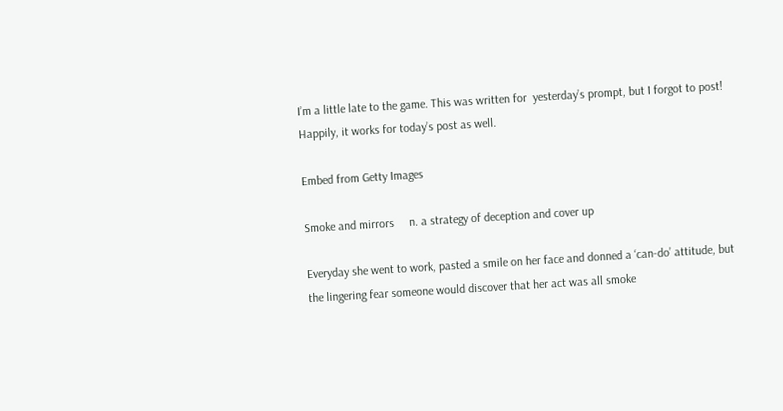I’m a little late to the game. This was written for  yesterday’s prompt, but I forgot to post! Happily, it works for today’s post as well.

Embed from Getty Images

Smoke and mirrors     n. a strategy of deception and cover up

Everyday she went to work, pasted a smile on her face and donned a ‘can-do’ attitude, but the lingering fear someone would discover that her act was all smoke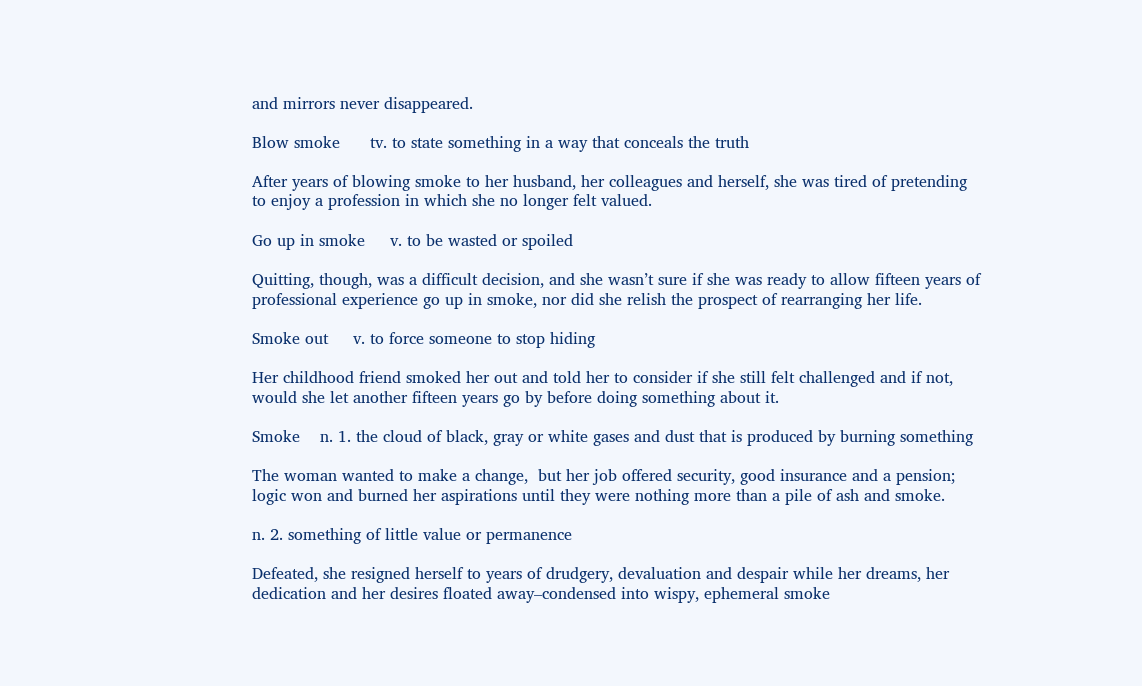and mirrors never disappeared.

Blow smoke      tv. to state something in a way that conceals the truth

After years of blowing smoke to her husband, her colleagues and herself, she was tired of pretending to enjoy a profession in which she no longer felt valued.

Go up in smoke     v. to be wasted or spoiled

Quitting, though, was a difficult decision, and she wasn’t sure if she was ready to allow fifteen years of professional experience go up in smoke, nor did she relish the prospect of rearranging her life.

Smoke out     v. to force someone to stop hiding

Her childhood friend smoked her out and told her to consider if she still felt challenged and if not, would she let another fifteen years go by before doing something about it.

Smoke    n. 1. the cloud of black, gray or white gases and dust that is produced by burning something

The woman wanted to make a change,  but her job offered security, good insurance and a pension; logic won and burned her aspirations until they were nothing more than a pile of ash and smoke.

n. 2. something of little value or permanence

Defeated, she resigned herself to years of drudgery, devaluation and despair while her dreams, her dedication and her desires floated away–condensed into wispy, ephemeral smoke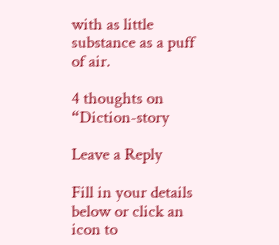with as little substance as a puff of air.

4 thoughts on “Diction-story

Leave a Reply

Fill in your details below or click an icon to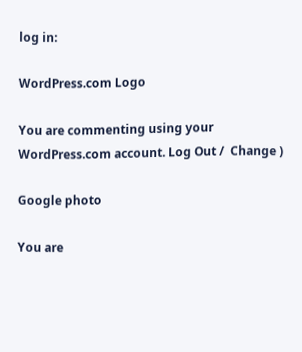log in:

WordPress.com Logo

You are commenting using your WordPress.com account. Log Out /  Change )

Google photo

You are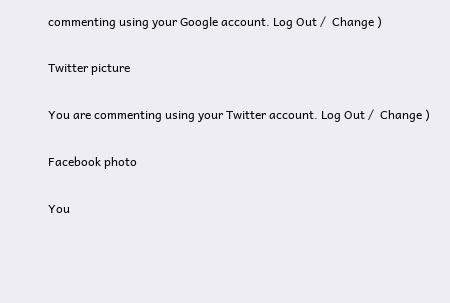commenting using your Google account. Log Out /  Change )

Twitter picture

You are commenting using your Twitter account. Log Out /  Change )

Facebook photo

You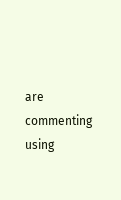are commenting using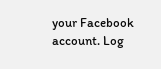your Facebook account. Log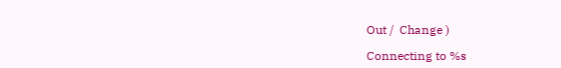Out /  Change )

Connecting to %s